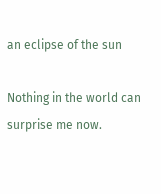an eclipse of the sun

Nothing in the world can surprise me now.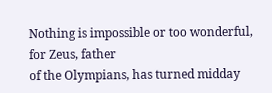Nothing is impossible or too wonderful, for Zeus, father
of the Olympians, has turned midday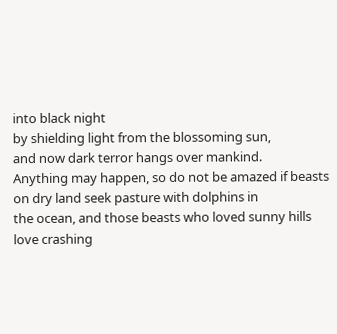into black night
by shielding light from the blossoming sun,
and now dark terror hangs over mankind.
Anything may happen, so do not be amazed if beasts
on dry land seek pasture with dolphins in
the ocean, and those beasts who loved sunny hills
love crashing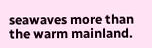seawaves more than the warm mainland.